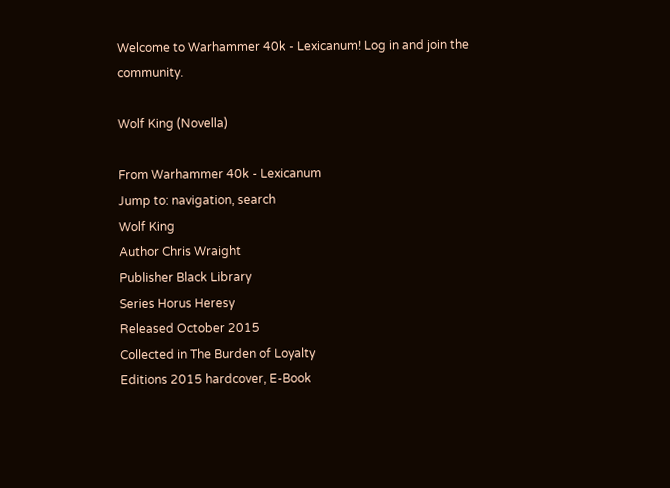Welcome to Warhammer 40k - Lexicanum! Log in and join the community.

Wolf King (Novella)

From Warhammer 40k - Lexicanum
Jump to: navigation, search
Wolf King
Author Chris Wraight
Publisher Black Library
Series Horus Heresy
Released October 2015
Collected in The Burden of Loyalty
Editions 2015 hardcover, E-Book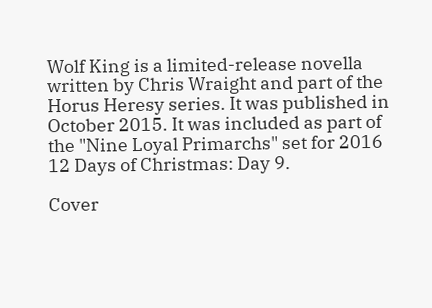Wolf King is a limited-release novella written by Chris Wraight and part of the Horus Heresy series. It was published in October 2015. It was included as part of the "Nine Loyal Primarchs" set for 2016 12 Days of Christmas: Day 9.

Cover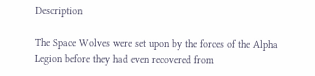Description

The Space Wolves were set upon by the forces of the Alpha Legion before they had even recovered from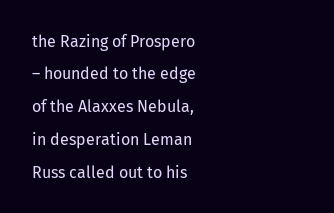the Razing of Prospero – hounded to the edge of the Alaxxes Nebula, in desperation Leman Russ called out to his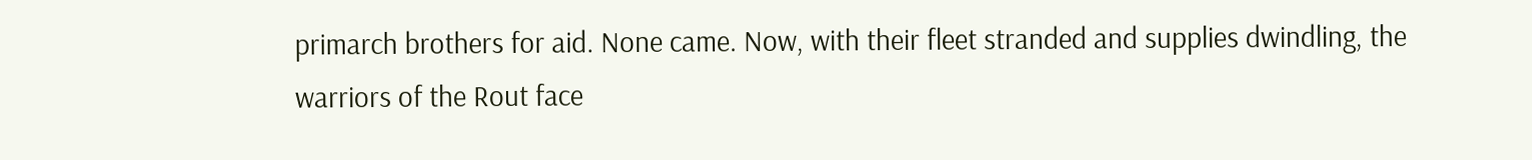primarch brothers for aid. None came. Now, with their fleet stranded and supplies dwindling, the warriors of the Rout face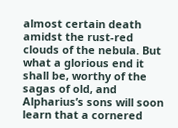almost certain death amidst the rust-red clouds of the nebula. But what a glorious end it shall be, worthy of the sagas of old, and Alpharius’s sons will soon learn that a cornered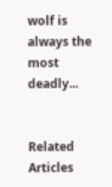wolf is always the most deadly...


Related Articles